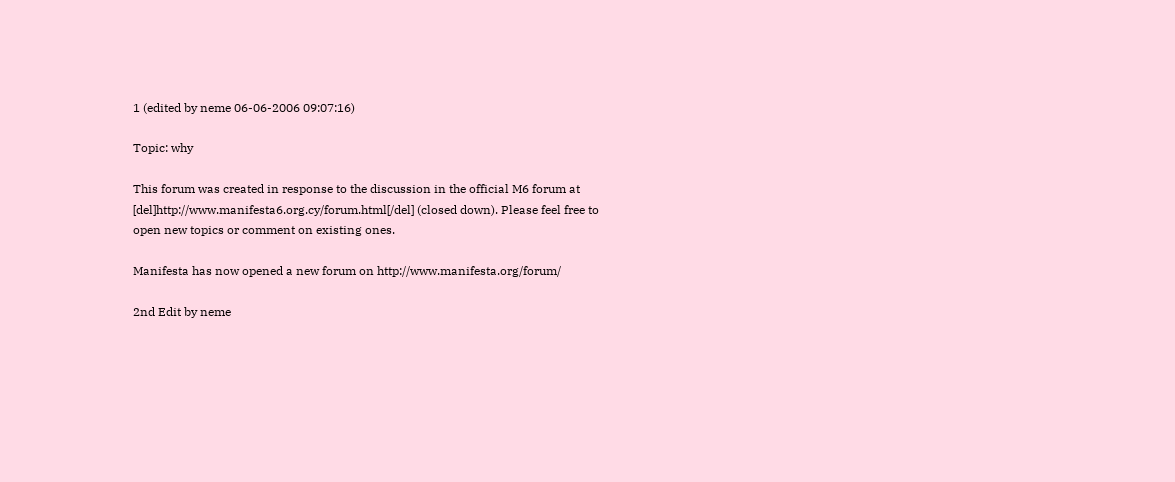1 (edited by neme 06-06-2006 09:07:16)

Topic: why

This forum was created in response to the discussion in the official M6 forum at [del]http://www.manifesta6.org.cy/forum.html[/del] (closed down). Please feel free to open new topics or comment on existing ones.

Manifesta has now opened a new forum on http://www.manifesta.org/forum/

2nd Edit by neme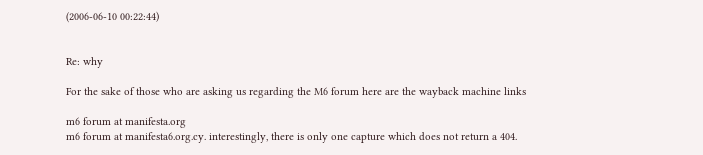(2006-06-10 00:22:44)


Re: why

For the sake of those who are asking us regarding the M6 forum here are the wayback machine links

m6 forum at manifesta.org
m6 forum at manifesta6.org.cy. interestingly, there is only one capture which does not return a 404.